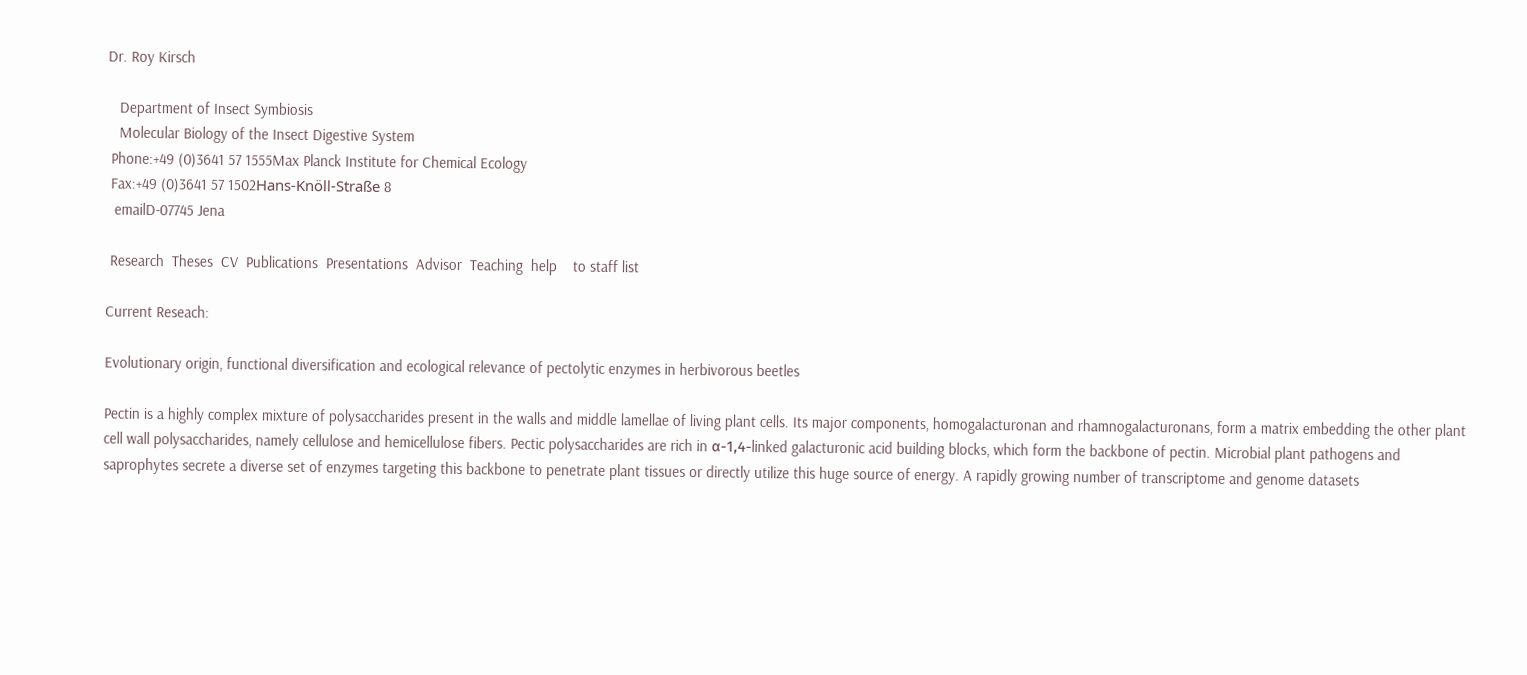Dr. Roy Kirsch

   Department of Insect Symbiosis
   Molecular Biology of the Insect Digestive System
 Phone:+49 (0)3641 57 1555Max Planck Institute for Chemical Ecology
 Fax:+49 (0)3641 57 1502Hans-Knöll-Straße 8
  emailD-07745 Jena

 Research  Theses  CV  Publications  Presentations  Advisor  Teaching  help    to staff list

Current Reseach:

Evolutionary origin, functional diversification and ecological relevance of pectolytic enzymes in herbivorous beetles

Pectin is a highly complex mixture of polysaccharides present in the walls and middle lamellae of living plant cells. Its major components, homogalacturonan and rhamnogalacturonans, form a matrix embedding the other plant cell wall polysaccharides, namely cellulose and hemicellulose fibers. Pectic polysaccharides are rich in α-1,4-linked galacturonic acid building blocks, which form the backbone of pectin. Microbial plant pathogens and saprophytes secrete a diverse set of enzymes targeting this backbone to penetrate plant tissues or directly utilize this huge source of energy. A rapidly growing number of transcriptome and genome datasets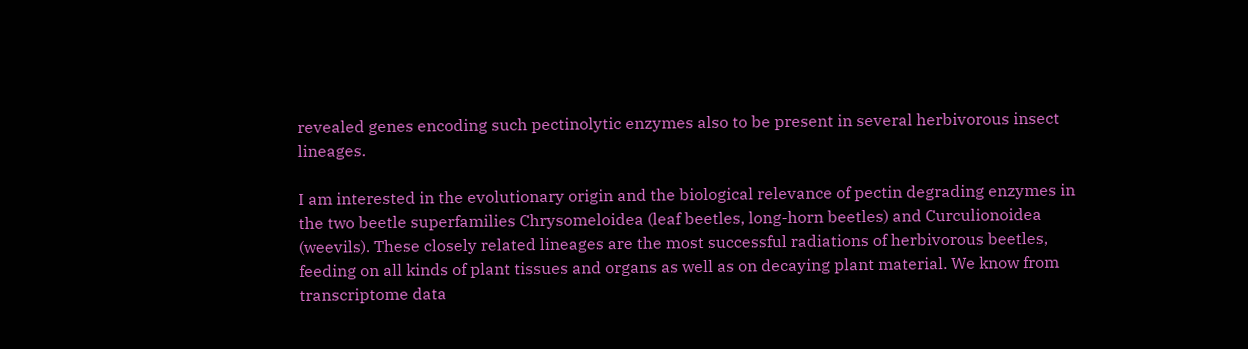revealed genes encoding such pectinolytic enzymes also to be present in several herbivorous insect lineages.

I am interested in the evolutionary origin and the biological relevance of pectin degrading enzymes in the two beetle superfamilies Chrysomeloidea (leaf beetles, long-horn beetles) and Curculionoidea (weevils). These closely related lineages are the most successful radiations of herbivorous beetles, feeding on all kinds of plant tissues and organs as well as on decaying plant material. We know from transcriptome data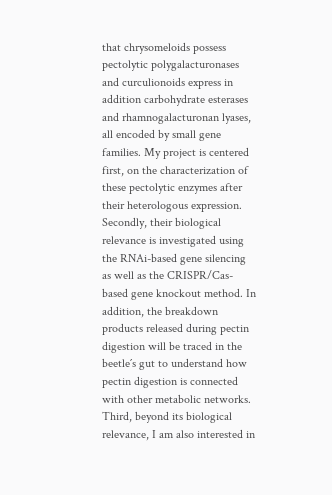that chrysomeloids possess pectolytic polygalacturonases and curculionoids express in addition carbohydrate esterases and rhamnogalacturonan lyases, all encoded by small gene families. My project is centered first, on the characterization of these pectolytic enzymes after their heterologous expression. Secondly, their biological relevance is investigated using the RNAi-based gene silencing as well as the CRISPR/Cas-based gene knockout method. In addition, the breakdown products released during pectin digestion will be traced in the beetle´s gut to understand how pectin digestion is connected with other metabolic networks. Third, beyond its biological relevance, I am also interested in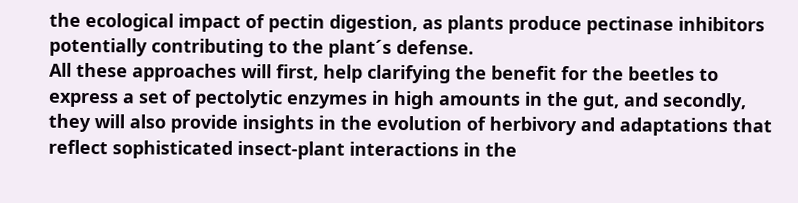the ecological impact of pectin digestion, as plants produce pectinase inhibitors potentially contributing to the plant´s defense.
All these approaches will first, help clarifying the benefit for the beetles to express a set of pectolytic enzymes in high amounts in the gut, and secondly, they will also provide insights in the evolution of herbivory and adaptations that reflect sophisticated insect-plant interactions in the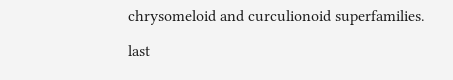chrysomeloid and curculionoid superfamilies.

last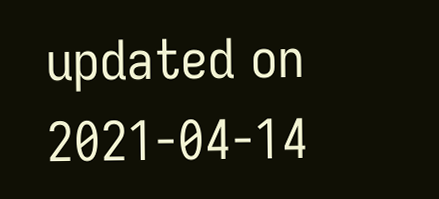updated on 2021-04-14